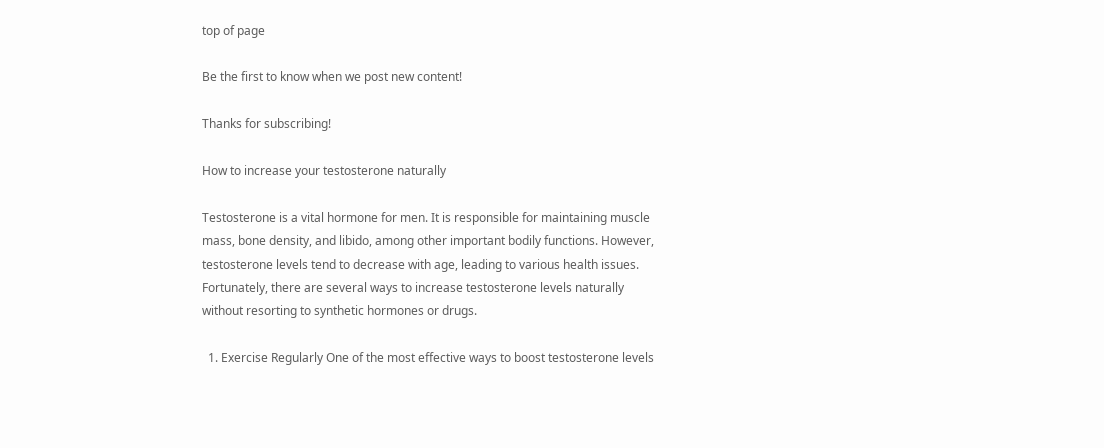top of page

Be the first to know when we post new content!

Thanks for subscribing!

How to increase your testosterone naturally

Testosterone is a vital hormone for men. It is responsible for maintaining muscle mass, bone density, and libido, among other important bodily functions. However, testosterone levels tend to decrease with age, leading to various health issues. Fortunately, there are several ways to increase testosterone levels naturally without resorting to synthetic hormones or drugs.

  1. Exercise Regularly One of the most effective ways to boost testosterone levels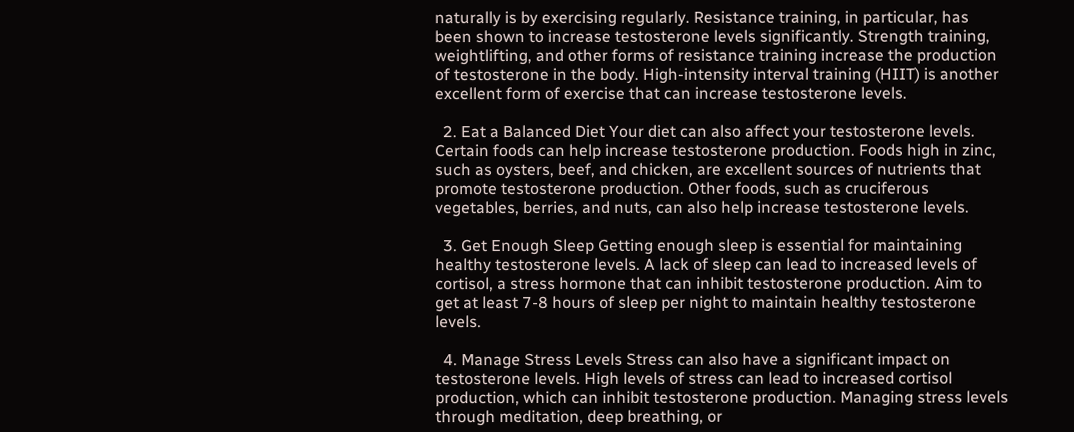naturally is by exercising regularly. Resistance training, in particular, has been shown to increase testosterone levels significantly. Strength training, weightlifting, and other forms of resistance training increase the production of testosterone in the body. High-intensity interval training (HIIT) is another excellent form of exercise that can increase testosterone levels.

  2. Eat a Balanced Diet Your diet can also affect your testosterone levels. Certain foods can help increase testosterone production. Foods high in zinc, such as oysters, beef, and chicken, are excellent sources of nutrients that promote testosterone production. Other foods, such as cruciferous vegetables, berries, and nuts, can also help increase testosterone levels.

  3. Get Enough Sleep Getting enough sleep is essential for maintaining healthy testosterone levels. A lack of sleep can lead to increased levels of cortisol, a stress hormone that can inhibit testosterone production. Aim to get at least 7-8 hours of sleep per night to maintain healthy testosterone levels.

  4. Manage Stress Levels Stress can also have a significant impact on testosterone levels. High levels of stress can lead to increased cortisol production, which can inhibit testosterone production. Managing stress levels through meditation, deep breathing, or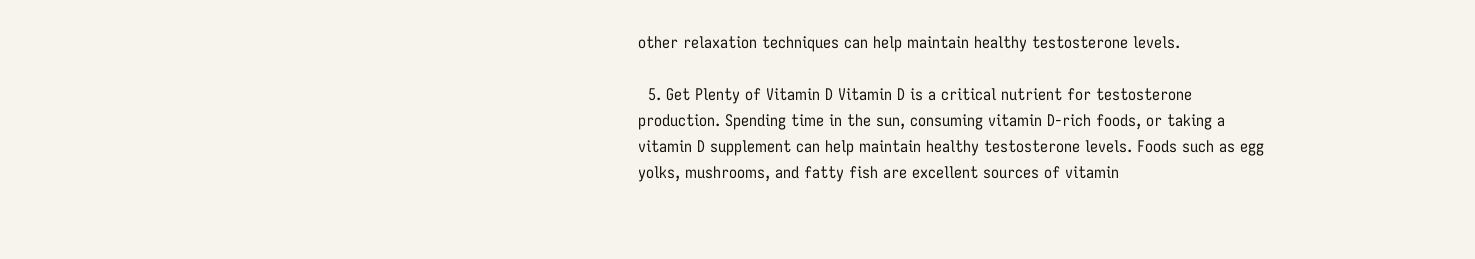other relaxation techniques can help maintain healthy testosterone levels.

  5. Get Plenty of Vitamin D Vitamin D is a critical nutrient for testosterone production. Spending time in the sun, consuming vitamin D-rich foods, or taking a vitamin D supplement can help maintain healthy testosterone levels. Foods such as egg yolks, mushrooms, and fatty fish are excellent sources of vitamin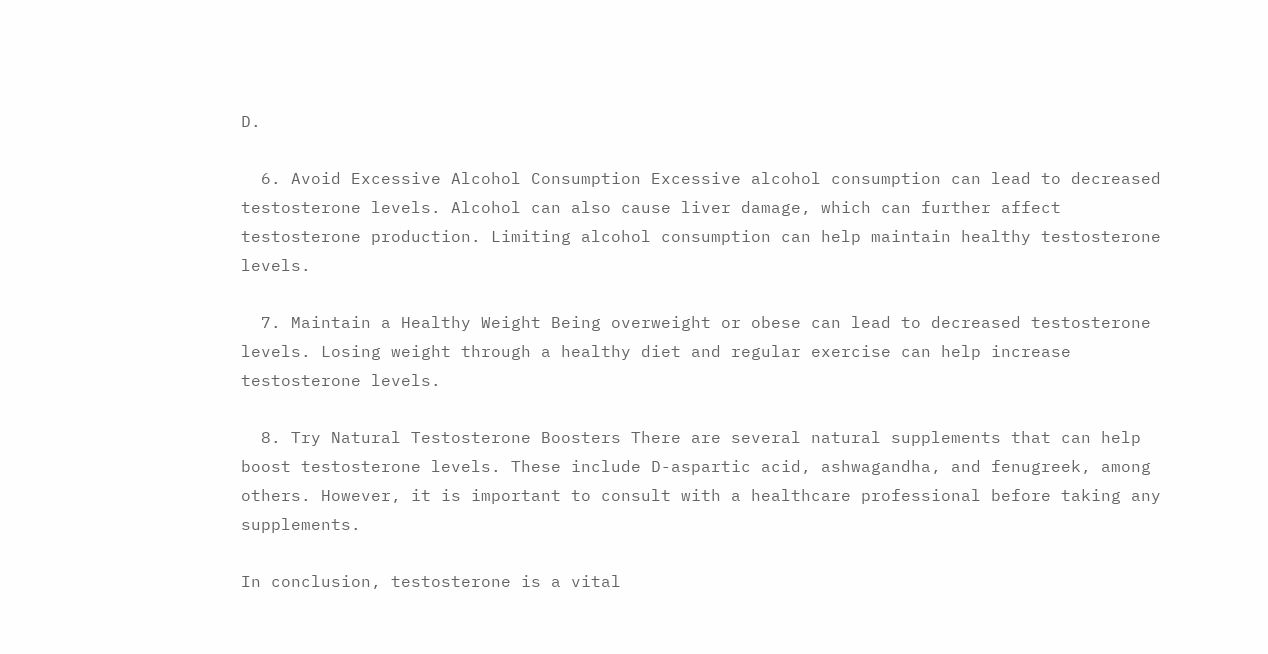D.

  6. Avoid Excessive Alcohol Consumption Excessive alcohol consumption can lead to decreased testosterone levels. Alcohol can also cause liver damage, which can further affect testosterone production. Limiting alcohol consumption can help maintain healthy testosterone levels.

  7. Maintain a Healthy Weight Being overweight or obese can lead to decreased testosterone levels. Losing weight through a healthy diet and regular exercise can help increase testosterone levels.

  8. Try Natural Testosterone Boosters There are several natural supplements that can help boost testosterone levels. These include D-aspartic acid, ashwagandha, and fenugreek, among others. However, it is important to consult with a healthcare professional before taking any supplements.

In conclusion, testosterone is a vital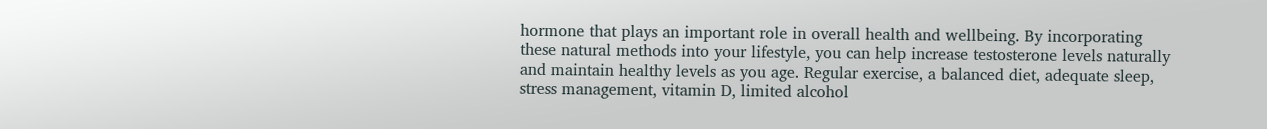hormone that plays an important role in overall health and wellbeing. By incorporating these natural methods into your lifestyle, you can help increase testosterone levels naturally and maintain healthy levels as you age. Regular exercise, a balanced diet, adequate sleep, stress management, vitamin D, limited alcohol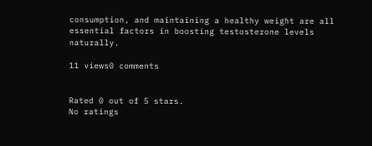consumption, and maintaining a healthy weight are all essential factors in boosting testosterone levels naturally.

11 views0 comments


Rated 0 out of 5 stars.
No ratings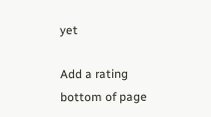yet

Add a rating
bottom of page